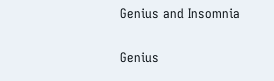Genius and Insomnia

Genius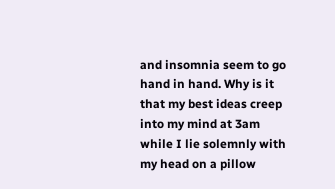and insomnia seem to go hand in hand. Why is it that my best ideas creep into my mind at 3am while I lie solemnly with my head on a pillow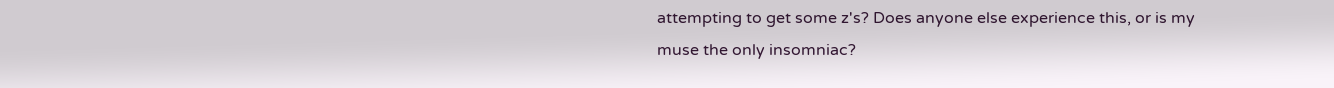attempting to get some z's? Does anyone else experience this, or is my muse the only insomniac?